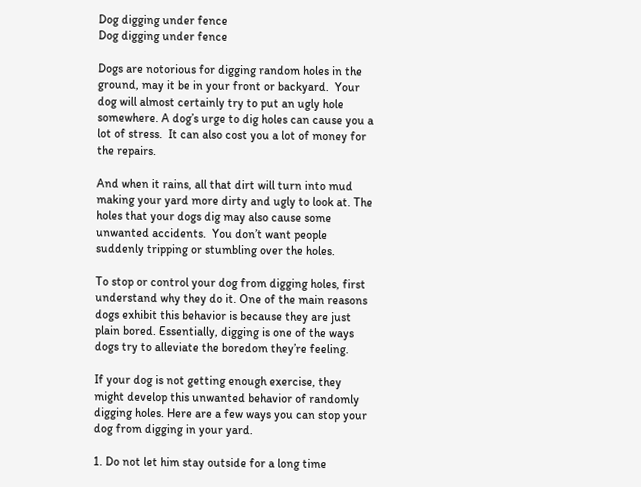Dog digging under fence
Dog digging under fence

Dogs are notorious for digging random holes in the ground, may it be in your front or backyard.  Your dog will almost certainly try to put an ugly hole somewhere. A dog’s urge to dig holes can cause you a lot of stress.  It can also cost you a lot of money for the repairs.

And when it rains, all that dirt will turn into mud making your yard more dirty and ugly to look at. The holes that your dogs dig may also cause some unwanted accidents.  You don’t want people suddenly tripping or stumbling over the holes.

To stop or control your dog from digging holes, first understand why they do it. One of the main reasons dogs exhibit this behavior is because they are just plain bored. Essentially, digging is one of the ways dogs try to alleviate the boredom they’re feeling.

If your dog is not getting enough exercise, they might develop this unwanted behavior of randomly digging holes. Here are a few ways you can stop your dog from digging in your yard.

1. Do not let him stay outside for a long time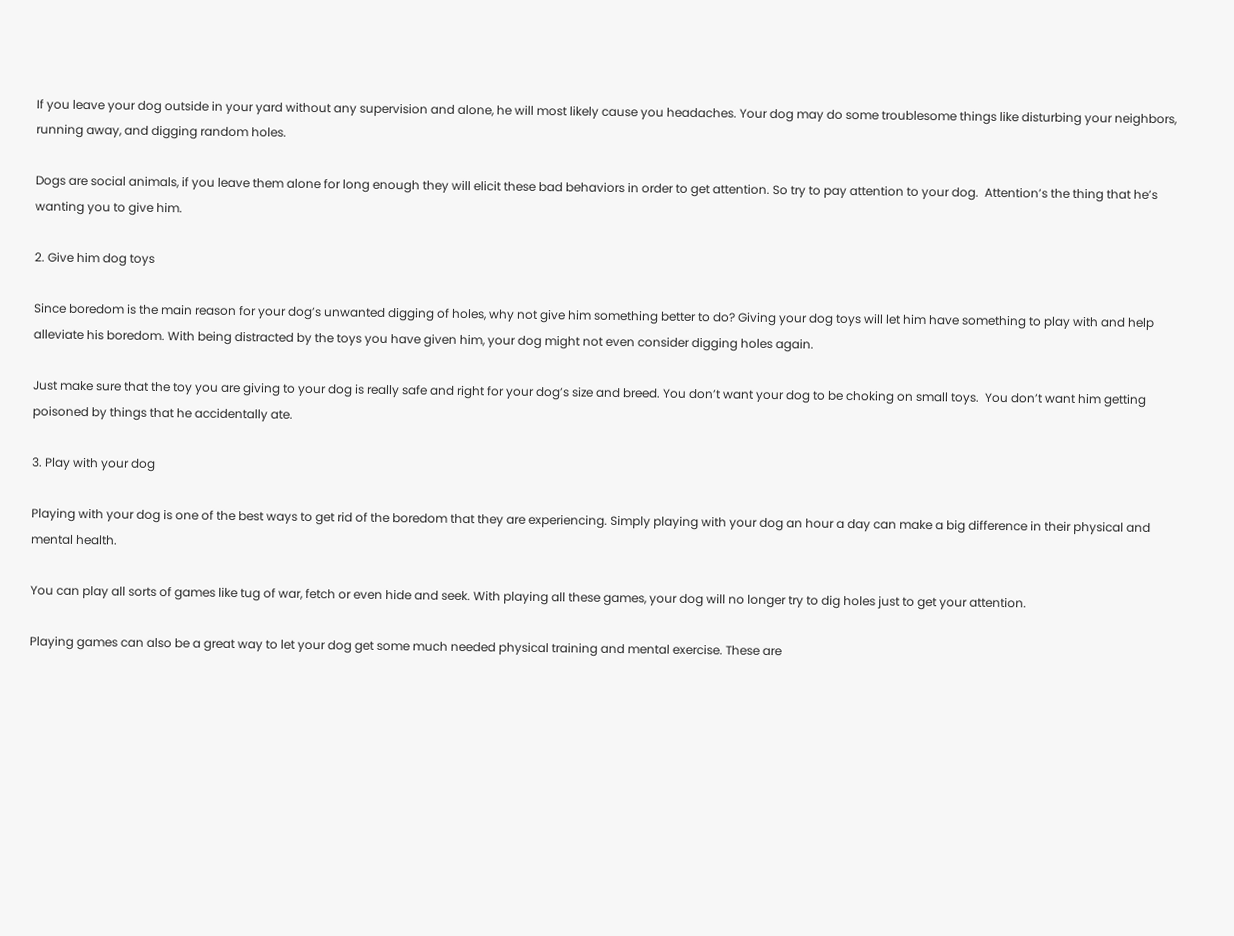If you leave your dog outside in your yard without any supervision and alone, he will most likely cause you headaches. Your dog may do some troublesome things like disturbing your neighbors, running away, and digging random holes.

Dogs are social animals, if you leave them alone for long enough they will elicit these bad behaviors in order to get attention. So try to pay attention to your dog.  Attention’s the thing that he’s wanting you to give him.

2. Give him dog toys

Since boredom is the main reason for your dog’s unwanted digging of holes, why not give him something better to do? Giving your dog toys will let him have something to play with and help alleviate his boredom. With being distracted by the toys you have given him, your dog might not even consider digging holes again.

Just make sure that the toy you are giving to your dog is really safe and right for your dog’s size and breed. You don’t want your dog to be choking on small toys.  You don’t want him getting poisoned by things that he accidentally ate.

3. Play with your dog

Playing with your dog is one of the best ways to get rid of the boredom that they are experiencing. Simply playing with your dog an hour a day can make a big difference in their physical and mental health.

You can play all sorts of games like tug of war, fetch or even hide and seek. With playing all these games, your dog will no longer try to dig holes just to get your attention.

Playing games can also be a great way to let your dog get some much needed physical training and mental exercise. These are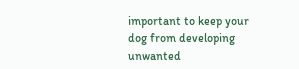important to keep your dog from developing unwanted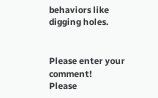behaviors like digging holes.


Please enter your comment!
Please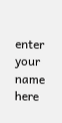enter your name here